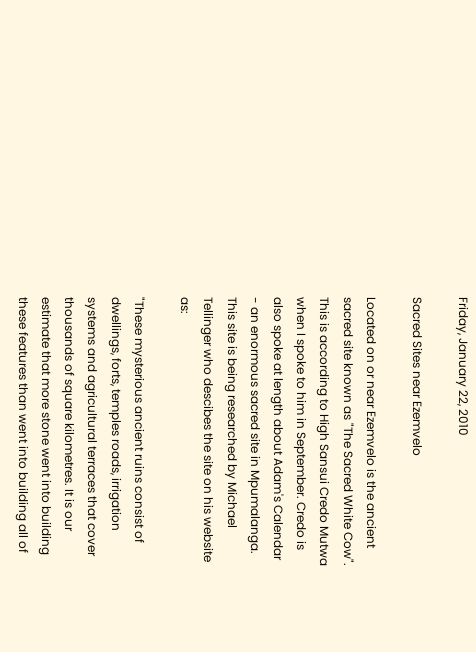Friday, January 22, 2010

Sacred Sites near Ezemvelo

Located on or near Ezemvelo is the ancient sacred site known as "The Sacred White Cow". This is according to High Sansui Credo Mutwa when I spoke to him in September. Credo is also spoke at length about Adam's Calendar - an enormous sacred site in Mpumalanga. This site is being researched by Michael Tellinger who descibes the site on his website as:

"These mysterious ancient ruins consist of dwellings, forts, temples roads, irrigation systems and agricultural terraces that cover thousands of square kilometres. It is our estimate that more stone went into building these features than went into building all of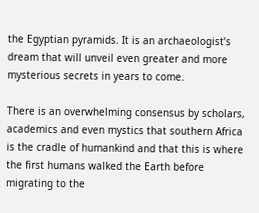the Egyptian pyramids. It is an archaeologist’s dream that will unveil even greater and more mysterious secrets in years to come.

There is an overwhelming consensus by scholars, academics and even mystics that southern Africa is the cradle of humankind and that this is where the first humans walked the Earth before migrating to the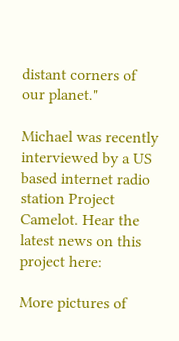distant corners of our planet."

Michael was recently interviewed by a US based internet radio station Project Camelot. Hear the latest news on this project here:

More pictures of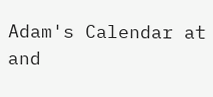Adam's Calendar at and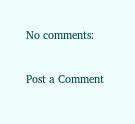No comments:

Post a Comment